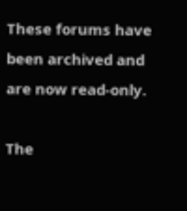These forums have been archived and are now read-only.

The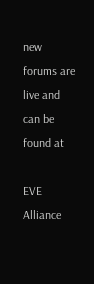new forums are live and can be found at

EVE Alliance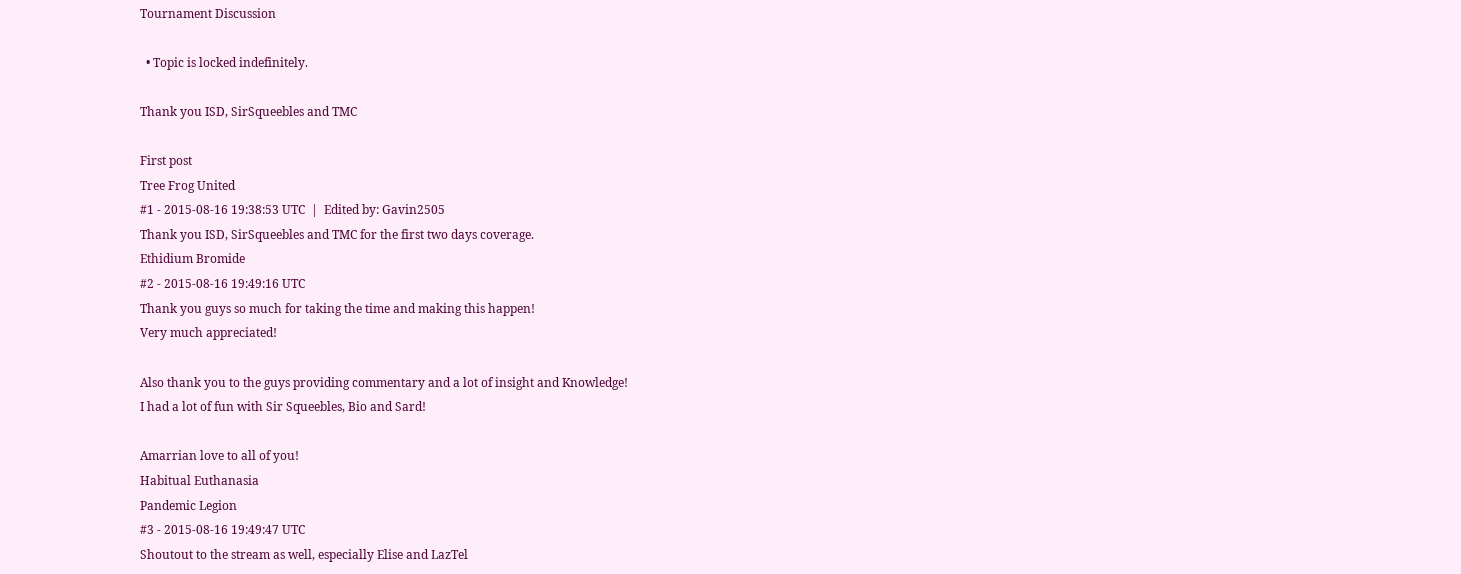Tournament Discussion

  • Topic is locked indefinitely.

Thank you ISD, SirSqueebles and TMC

First post
Tree Frog United
#1 - 2015-08-16 19:38:53 UTC  |  Edited by: Gavin2505
Thank you ISD, SirSqueebles and TMC for the first two days coverage.
Ethidium Bromide
#2 - 2015-08-16 19:49:16 UTC
Thank you guys so much for taking the time and making this happen!
Very much appreciated!

Also thank you to the guys providing commentary and a lot of insight and Knowledge!
I had a lot of fun with Sir Squeebles, Bio and Sard!

Amarrian love to all of you!
Habitual Euthanasia
Pandemic Legion
#3 - 2015-08-16 19:49:47 UTC
Shoutout to the stream as well, especially Elise and LazTel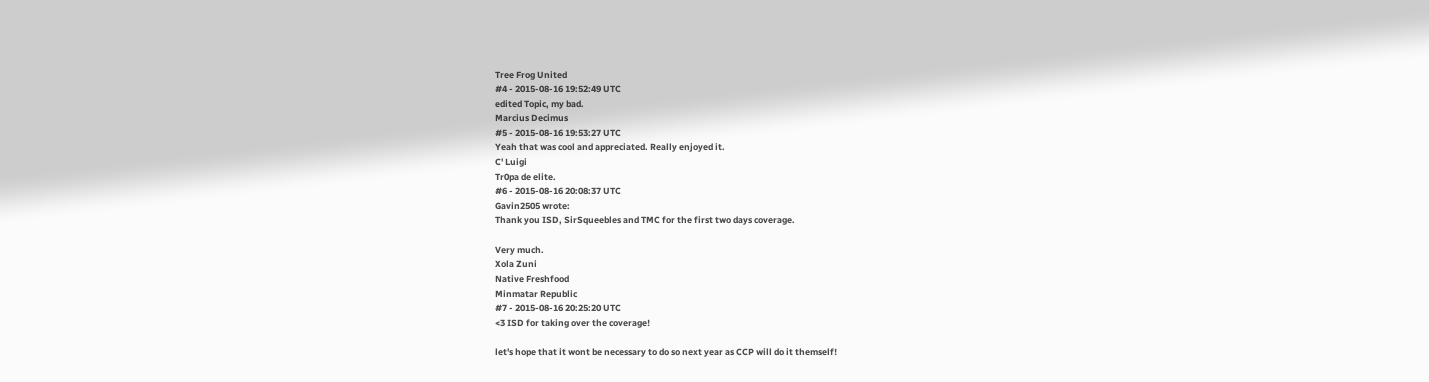Tree Frog United
#4 - 2015-08-16 19:52:49 UTC
edited Topic, my bad.
Marcius Decimus
#5 - 2015-08-16 19:53:27 UTC
Yeah that was cool and appreciated. Really enjoyed it.
C' Luigi
Tr0pa de elite.
#6 - 2015-08-16 20:08:37 UTC
Gavin2505 wrote:
Thank you ISD, SirSqueebles and TMC for the first two days coverage.

Very much.
Xola Zuni
Native Freshfood
Minmatar Republic
#7 - 2015-08-16 20:25:20 UTC
<3 ISD for taking over the coverage!

let's hope that it wont be necessary to do so next year as CCP will do it themself!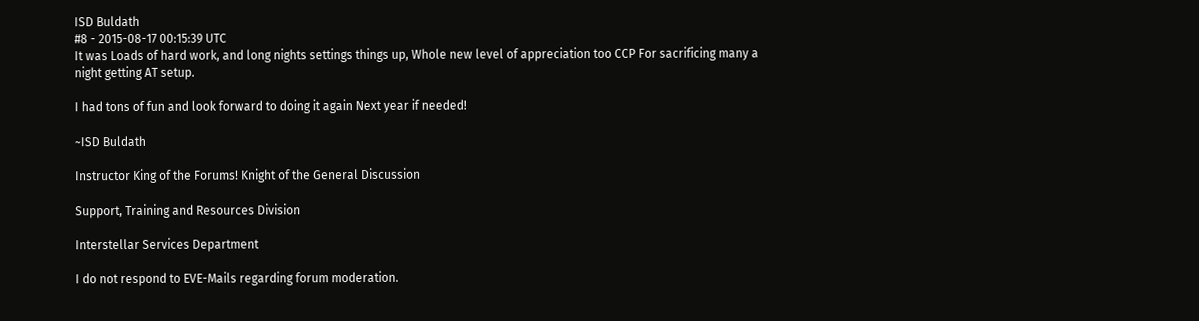ISD Buldath
#8 - 2015-08-17 00:15:39 UTC
It was Loads of hard work, and long nights settings things up, Whole new level of appreciation too CCP For sacrificing many a night getting AT setup.

I had tons of fun and look forward to doing it again Next year if needed!

~ISD Buldath

Instructor King of the Forums! Knight of the General Discussion

Support, Training and Resources Division

Interstellar Services Department

I do not respond to EVE-Mails regarding forum moderation.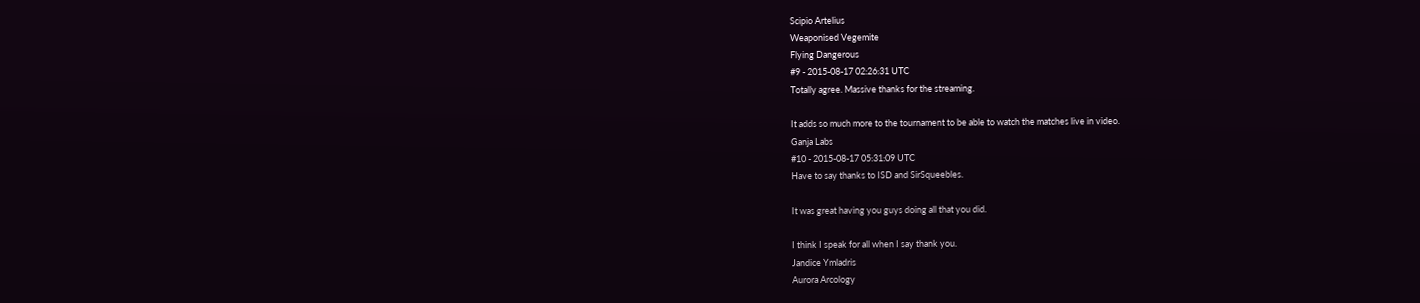Scipio Artelius
Weaponised Vegemite
Flying Dangerous
#9 - 2015-08-17 02:26:31 UTC
Totally agree. Massive thanks for the streaming.

It adds so much more to the tournament to be able to watch the matches live in video.
Ganja Labs
#10 - 2015-08-17 05:31:09 UTC
Have to say thanks to ISD and SirSqueebles.

It was great having you guys doing all that you did.

I think I speak for all when I say thank you.
Jandice Ymladris
Aurora Arcology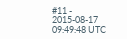#11 - 2015-08-17 09:49:48 UTC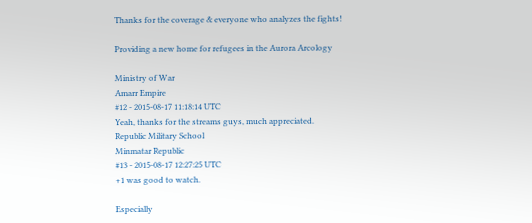Thanks for the coverage & everyone who analyzes the fights!

Providing a new home for refugees in the Aurora Arcology

Ministry of War
Amarr Empire
#12 - 2015-08-17 11:18:14 UTC
Yeah, thanks for the streams guys, much appreciated.
Republic Military School
Minmatar Republic
#13 - 2015-08-17 12:27:25 UTC
+1 was good to watch.

Especially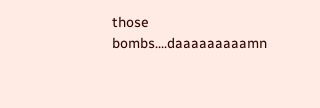those bombs....daaaaaaaaamn